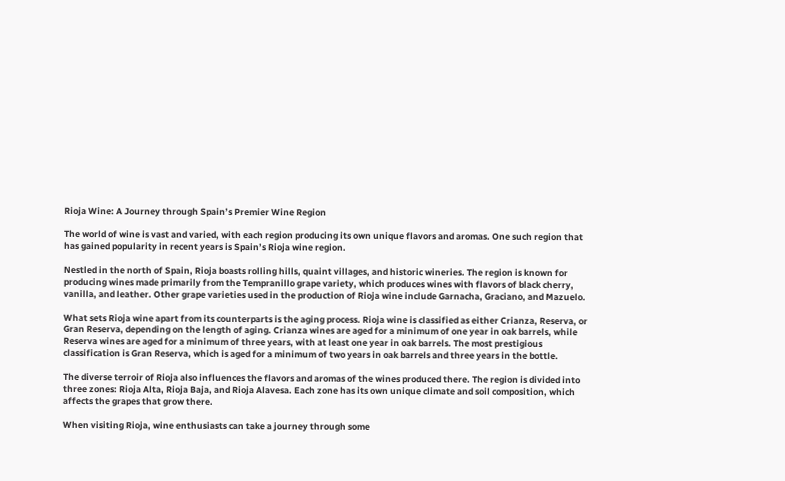Rioja Wine: A Journey through Spain’s Premier Wine Region

The world of wine is vast and varied, with each region producing its own unique flavors and aromas. One such region that has gained popularity in recent years is Spain’s Rioja wine region.

Nestled in the north of Spain, Rioja boasts rolling hills, quaint villages, and historic wineries. The region is known for producing wines made primarily from the Tempranillo grape variety, which produces wines with flavors of black cherry, vanilla, and leather. Other grape varieties used in the production of Rioja wine include Garnacha, Graciano, and Mazuelo.

What sets Rioja wine apart from its counterparts is the aging process. Rioja wine is classified as either Crianza, Reserva, or Gran Reserva, depending on the length of aging. Crianza wines are aged for a minimum of one year in oak barrels, while Reserva wines are aged for a minimum of three years, with at least one year in oak barrels. The most prestigious classification is Gran Reserva, which is aged for a minimum of two years in oak barrels and three years in the bottle.

The diverse terroir of Rioja also influences the flavors and aromas of the wines produced there. The region is divided into three zones: Rioja Alta, Rioja Baja, and Rioja Alavesa. Each zone has its own unique climate and soil composition, which affects the grapes that grow there.

When visiting Rioja, wine enthusiasts can take a journey through some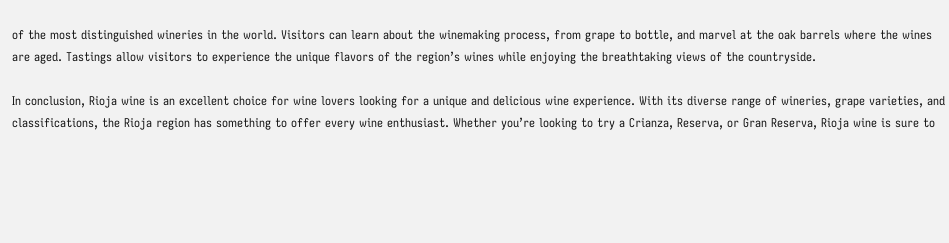of the most distinguished wineries in the world. Visitors can learn about the winemaking process, from grape to bottle, and marvel at the oak barrels where the wines are aged. Tastings allow visitors to experience the unique flavors of the region’s wines while enjoying the breathtaking views of the countryside.

In conclusion, Rioja wine is an excellent choice for wine lovers looking for a unique and delicious wine experience. With its diverse range of wineries, grape varieties, and classifications, the Rioja region has something to offer every wine enthusiast. Whether you’re looking to try a Crianza, Reserva, or Gran Reserva, Rioja wine is sure to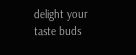delight your taste buds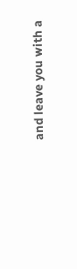and leave you with a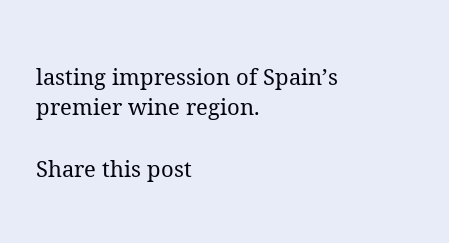lasting impression of Spain’s premier wine region.

Share this post